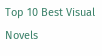Top 10 Best Visual Novels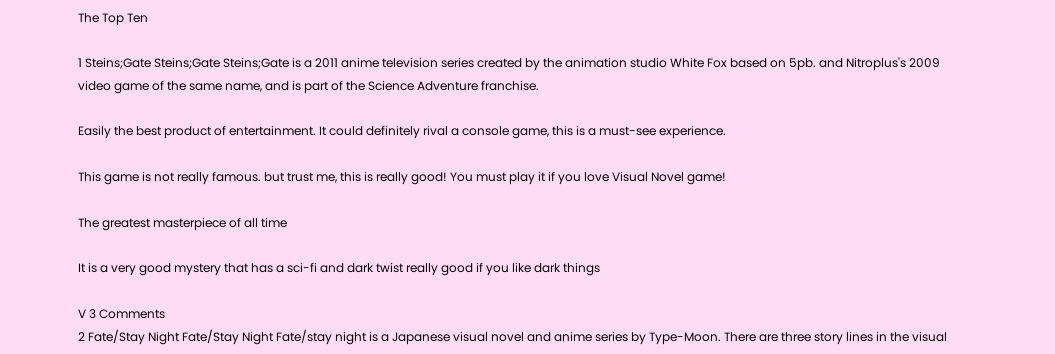The Top Ten

1 Steins;Gate Steins;Gate Steins;Gate is a 2011 anime television series created by the animation studio White Fox based on 5pb. and Nitroplus's 2009 video game of the same name, and is part of the Science Adventure franchise.

Easily the best product of entertainment. It could definitely rival a console game, this is a must-see experience.

This game is not really famous. but trust me, this is really good! You must play it if you love Visual Novel game!

The greatest masterpiece of all time

It is a very good mystery that has a sci-fi and dark twist really good if you like dark things

V 3 Comments
2 Fate/Stay Night Fate/Stay Night Fate/stay night is a Japanese visual novel and anime series by Type-Moon. There are three story lines in the visual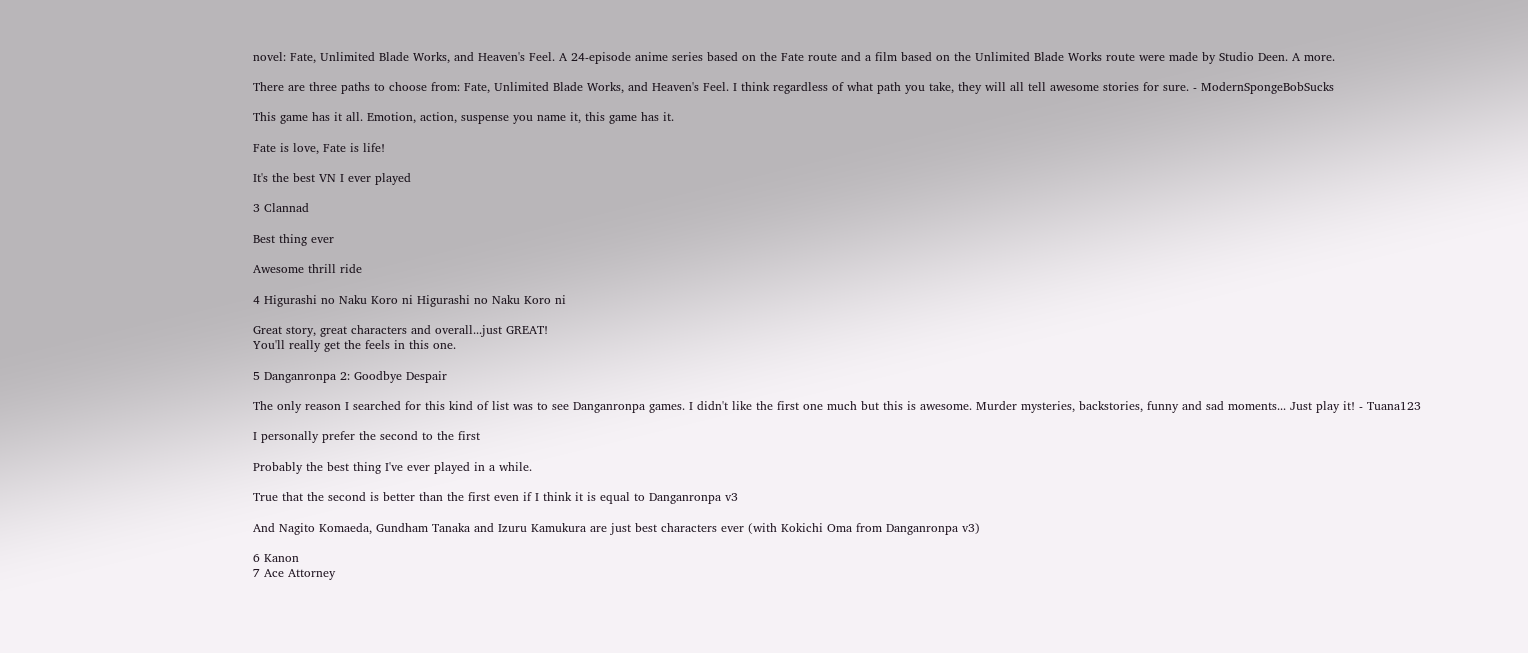novel: Fate, Unlimited Blade Works, and Heaven's Feel. A 24-episode anime series based on the Fate route and a film based on the Unlimited Blade Works route were made by Studio Deen. A more.

There are three paths to choose from: Fate, Unlimited Blade Works, and Heaven's Feel. I think regardless of what path you take, they will all tell awesome stories for sure. - ModernSpongeBobSucks

This game has it all. Emotion, action, suspense you name it, this game has it.

Fate is love, Fate is life!

It's the best VN I ever played

3 Clannad

Best thing ever

Awesome thrill ride

4 Higurashi no Naku Koro ni Higurashi no Naku Koro ni

Great story, great characters and overall...just GREAT!
You'll really get the feels in this one.

5 Danganronpa 2: Goodbye Despair

The only reason I searched for this kind of list was to see Danganronpa games. I didn't like the first one much but this is awesome. Murder mysteries, backstories, funny and sad moments... Just play it! - Tuana123

I personally prefer the second to the first

Probably the best thing I've ever played in a while.

True that the second is better than the first even if I think it is equal to Danganronpa v3

And Nagito Komaeda, Gundham Tanaka and Izuru Kamukura are just best characters ever (with Kokichi Oma from Danganronpa v3)

6 Kanon
7 Ace Attorney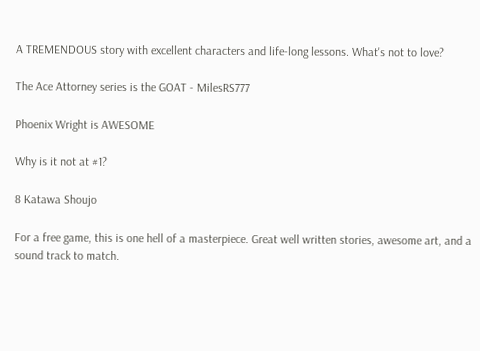A TREMENDOUS story with excellent characters and life-long lessons. What's not to love?

The Ace Attorney series is the GOAT - MilesRS777

Phoenix Wright is AWESOME

Why is it not at #1?

8 Katawa Shoujo

For a free game, this is one hell of a masterpiece. Great well written stories, awesome art, and a sound track to match.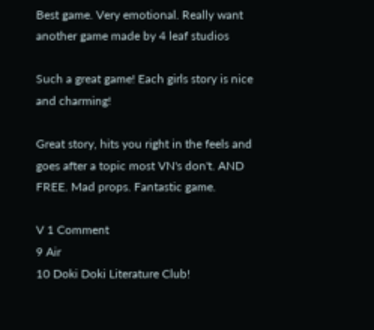Best game. Very emotional. Really want another game made by 4 leaf studios

Such a great game! Each girls story is nice and charming!

Great story, hits you right in the feels and goes after a topic most VN's don't. AND FREE. Mad props. Fantastic game.

V 1 Comment
9 Air
10 Doki Doki Literature Club!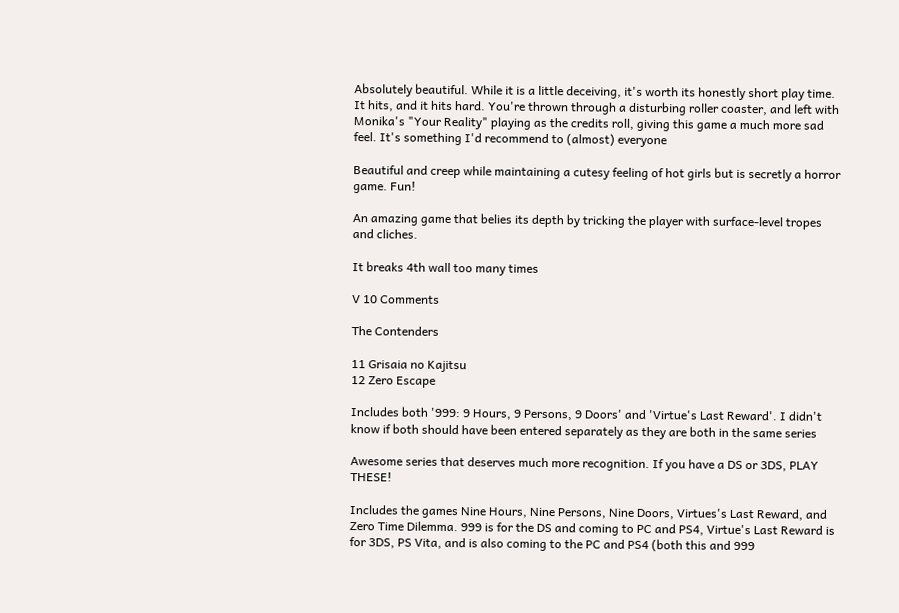Absolutely beautiful. While it is a little deceiving, it's worth its honestly short play time. It hits, and it hits hard. You're thrown through a disturbing roller coaster, and left with Monika's "Your Reality" playing as the credits roll, giving this game a much more sad feel. It's something I'd recommend to (almost) everyone

Beautiful and creep while maintaining a cutesy feeling of hot girls but is secretly a horror game. Fun!

An amazing game that belies its depth by tricking the player with surface-level tropes and cliches.

It breaks 4th wall too many times

V 10 Comments

The Contenders

11 Grisaia no Kajitsu
12 Zero Escape

Includes both '999: 9 Hours, 9 Persons, 9 Doors' and 'Virtue's Last Reward'. I didn't know if both should have been entered separately as they are both in the same series

Awesome series that deserves much more recognition. If you have a DS or 3DS, PLAY THESE!

Includes the games Nine Hours, Nine Persons, Nine Doors, Virtues's Last Reward, and Zero Time Dilemma. 999 is for the DS and coming to PC and PS4, Virtue's Last Reward is for 3DS, PS Vita, and is also coming to the PC and PS4 (both this and 999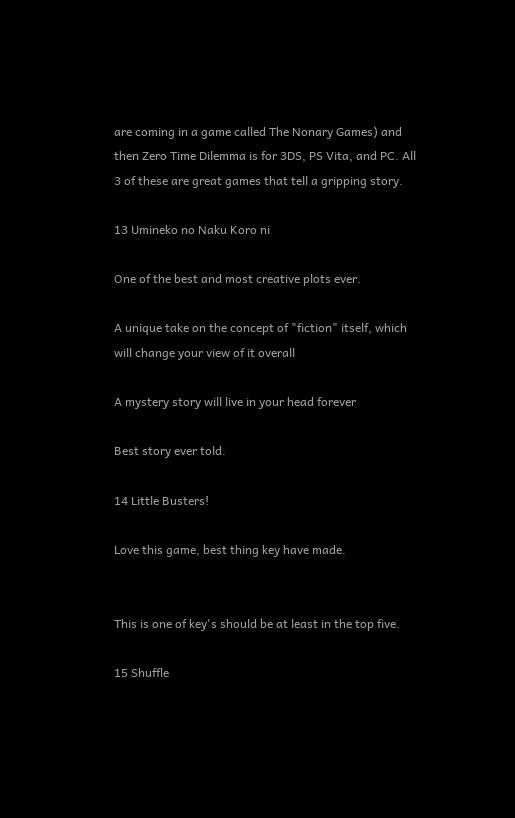are coming in a game called The Nonary Games) and then Zero Time Dilemma is for 3DS, PS Vita, and PC. All 3 of these are great games that tell a gripping story.

13 Umineko no Naku Koro ni

One of the best and most creative plots ever.

A unique take on the concept of "fiction" itself, which will change your view of it overall

A mystery story will live in your head forever

Best story ever told.

14 Little Busters!

Love this game, best thing key have made.


This is one of key's should be at least in the top five.

15 Shuffle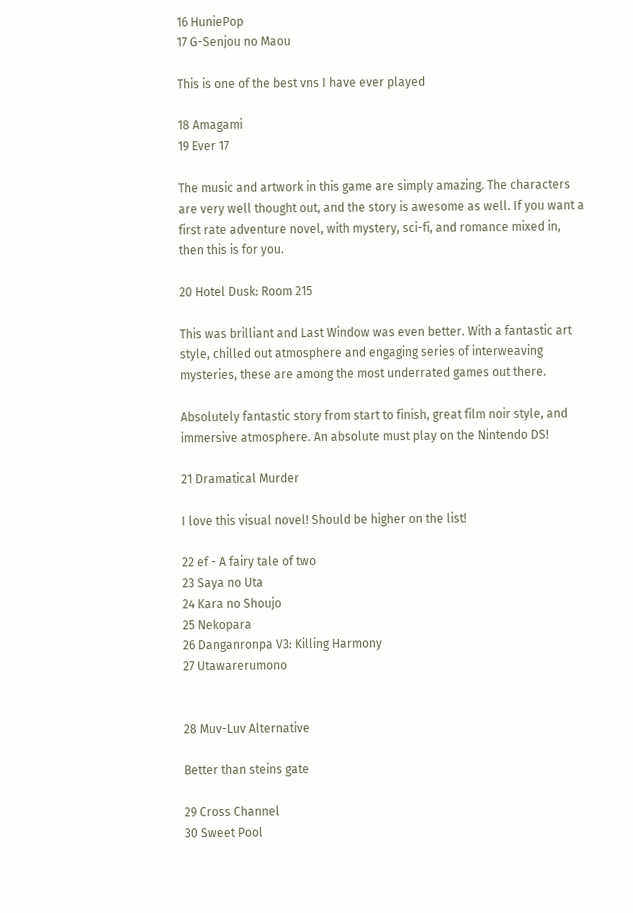16 HuniePop
17 G-Senjou no Maou

This is one of the best vns I have ever played

18 Amagami
19 Ever 17

The music and artwork in this game are simply amazing. The characters are very well thought out, and the story is awesome as well. If you want a first rate adventure novel, with mystery, sci-fi, and romance mixed in, then this is for you.

20 Hotel Dusk: Room 215

This was brilliant and Last Window was even better. With a fantastic art style, chilled out atmosphere and engaging series of interweaving mysteries, these are among the most underrated games out there.

Absolutely fantastic story from start to finish, great film noir style, and immersive atmosphere. An absolute must play on the Nintendo DS!

21 Dramatical Murder

I love this visual novel! Should be higher on the list!

22 ef - A fairy tale of two
23 Saya no Uta
24 Kara no Shoujo
25 Nekopara
26 Danganronpa V3: Killing Harmony
27 Utawarerumono


28 Muv-Luv Alternative

Better than steins gate

29 Cross Channel
30 Sweet Pool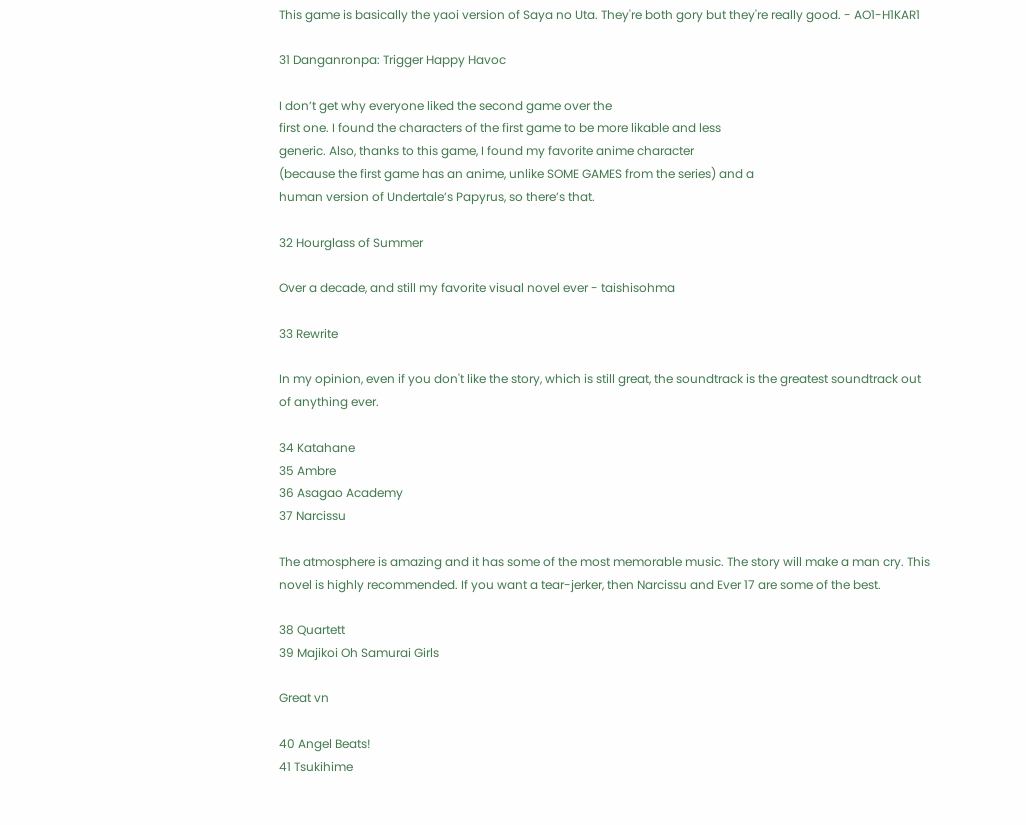This game is basically the yaoi version of Saya no Uta. They're both gory but they're really good. - AO1-H1KAR1

31 Danganronpa: Trigger Happy Havoc

I don’t get why everyone liked the second game over the
first one. I found the characters of the first game to be more likable and less
generic. Also, thanks to this game, I found my favorite anime character
(because the first game has an anime, unlike SOME GAMES from the series) and a
human version of Undertale’s Papyrus, so there’s that.

32 Hourglass of Summer

Over a decade, and still my favorite visual novel ever - taishisohma

33 Rewrite

In my opinion, even if you don't like the story, which is still great, the soundtrack is the greatest soundtrack out of anything ever.

34 Katahane
35 Ambre
36 Asagao Academy
37 Narcissu

The atmosphere is amazing and it has some of the most memorable music. The story will make a man cry. This novel is highly recommended. If you want a tear-jerker, then Narcissu and Ever 17 are some of the best.

38 Quartett
39 Majikoi Oh Samurai Girls

Great vn

40 Angel Beats!
41 Tsukihime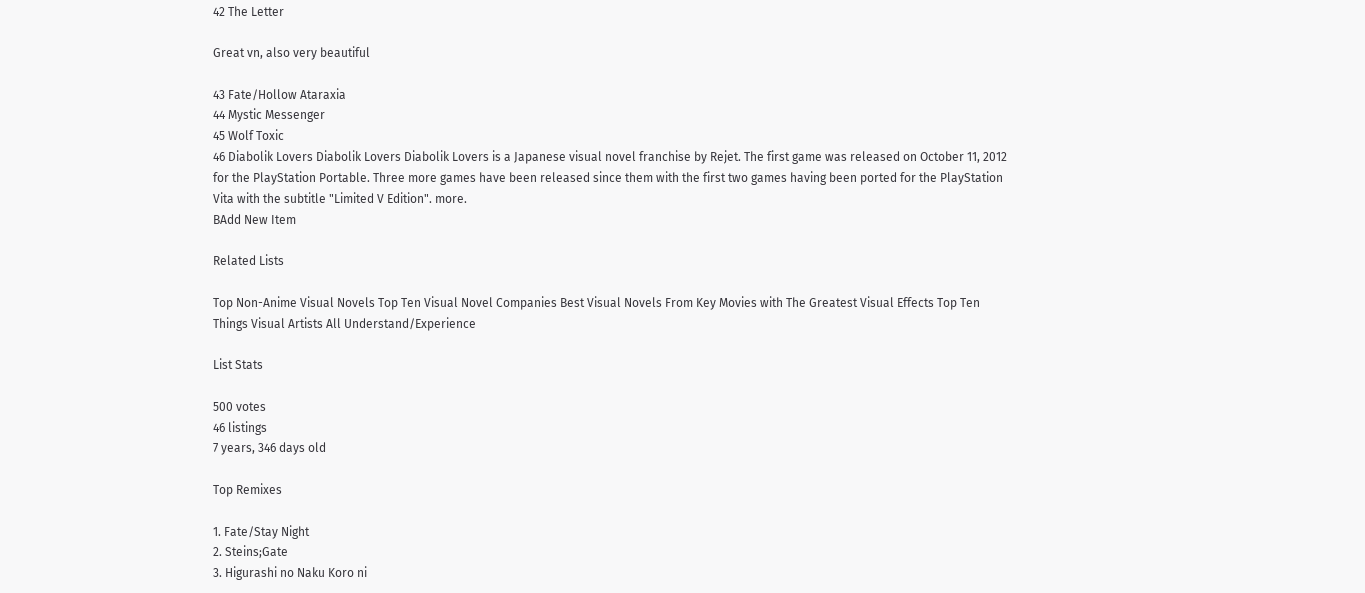42 The Letter

Great vn, also very beautiful

43 Fate/Hollow Ataraxia
44 Mystic Messenger
45 Wolf Toxic
46 Diabolik Lovers Diabolik Lovers Diabolik Lovers is a Japanese visual novel franchise by Rejet. The first game was released on October 11, 2012 for the PlayStation Portable. Three more games have been released since them with the first two games having been ported for the PlayStation Vita with the subtitle "Limited V Edition". more.
BAdd New Item

Related Lists

Top Non-Anime Visual Novels Top Ten Visual Novel Companies Best Visual Novels From Key Movies with The Greatest Visual Effects Top Ten Things Visual Artists All Understand/Experience

List Stats

500 votes
46 listings
7 years, 346 days old

Top Remixes

1. Fate/Stay Night
2. Steins;Gate
3. Higurashi no Naku Koro ni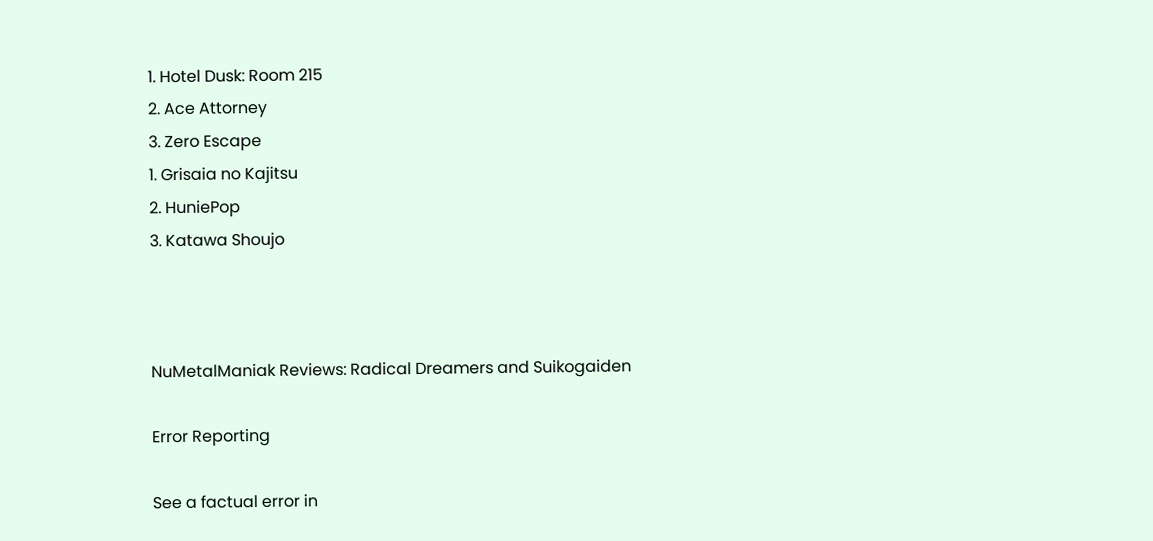1. Hotel Dusk: Room 215
2. Ace Attorney
3. Zero Escape
1. Grisaia no Kajitsu
2. HuniePop
3. Katawa Shoujo



NuMetalManiak Reviews: Radical Dreamers and Suikogaiden

Error Reporting

See a factual error in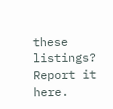these listings? Report it here.